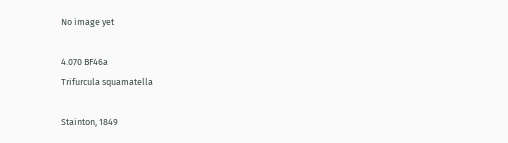No image yet

4.070 BF46a
Trifurcula squamatella

Stainton, 1849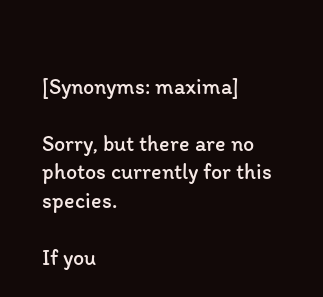[Synonyms: maxima]

Sorry, but there are no photos currently for this species.

If you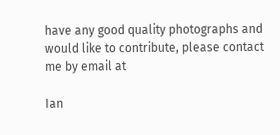have any good quality photographs and would like to contribute, please contact me by email at

Ian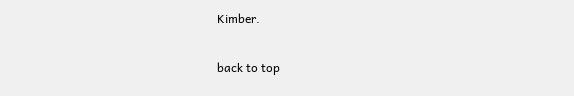Kimber.

back to top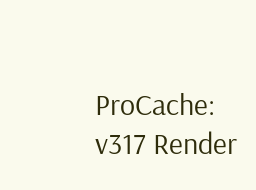ProCache: v317 Render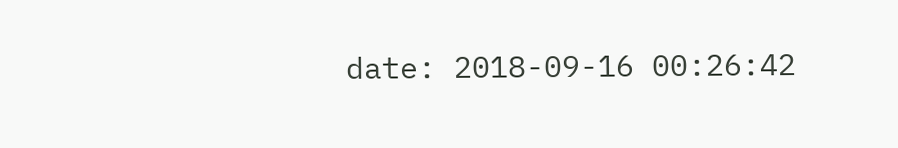date: 2018-09-16 00:26:42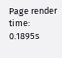Page render time: 0.1895s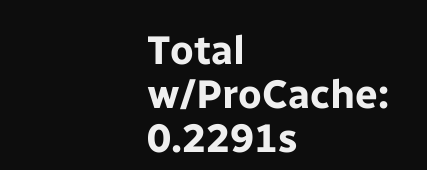Total w/ProCache: 0.2291s